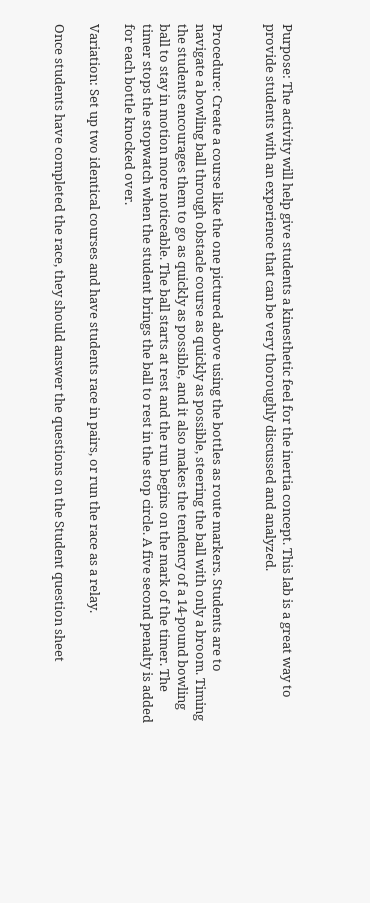Purpose: The activity will help give students a kinesthetic feel for the inertia concept. This lab is a great way to provide students with an experience that can be very thoroughly discussed and analyzed.


Procedure: Create a course like the one pictured above using the bottles as route markers. Students are to navigate a bowling ball through obstacle course as quickly as possible, steering the ball with only a broom. Timing the students encourages them to go as quickly as possible, and it also makes the tendency of a 14-pound bowling ball to stay in motion more noticeable. The ball starts at rest and the run begins on the mark of the timer. The timer stops the stopwatch when the student brings the ball to rest in the stop circle. A five second penalty is added for each bottle knocked over.

Variation: Set up two identical courses and have students race in pairs, or run the race as a relay.

Once students have completed the race, they should answer the questions on the Student question sheet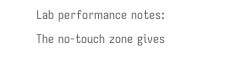Lab performance notes: The no-touch zone gives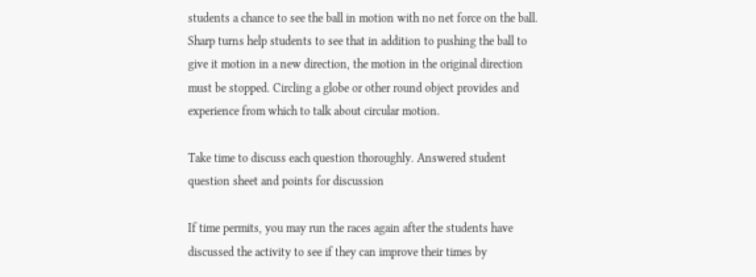students a chance to see the ball in motion with no net force on the ball. Sharp turns help students to see that in addition to pushing the ball to give it motion in a new direction, the motion in the original direction must be stopped. Circling a globe or other round object provides and experience from which to talk about circular motion.

Take time to discuss each question thoroughly. Answered student question sheet and points for discussion

If time permits, you may run the races again after the students have discussed the activity to see if they can improve their times by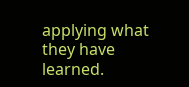applying what they have learned.